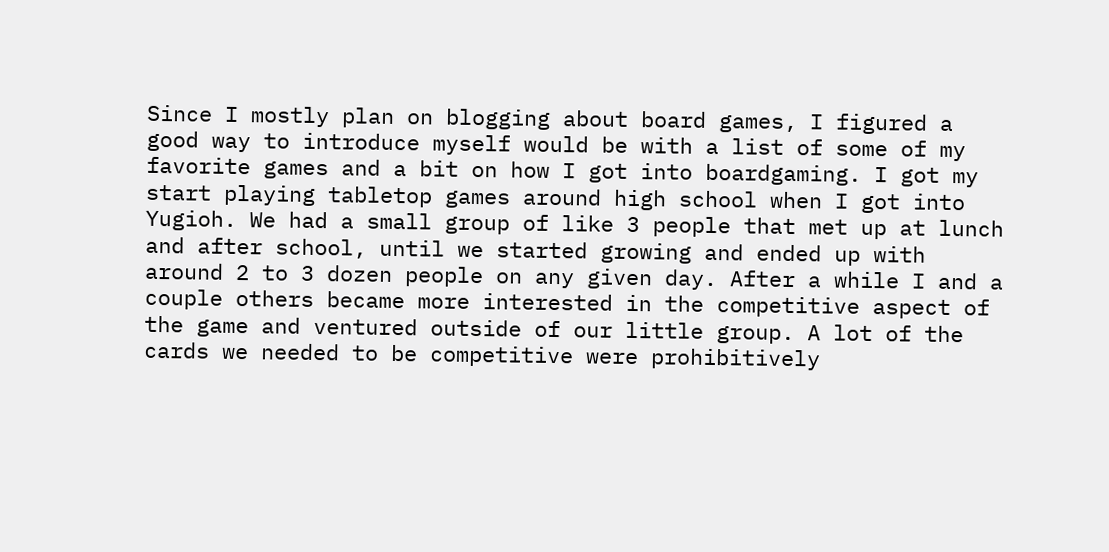Since I mostly plan on blogging about board games, I figured a good way to introduce myself would be with a list of some of my favorite games and a bit on how I got into boardgaming. I got my start playing tabletop games around high school when I got into Yugioh. We had a small group of like 3 people that met up at lunch and after school, until we started growing and ended up with around 2 to 3 dozen people on any given day. After a while I and a couple others became more interested in the competitive aspect of the game and ventured outside of our little group. A lot of the cards we needed to be competitive were prohibitively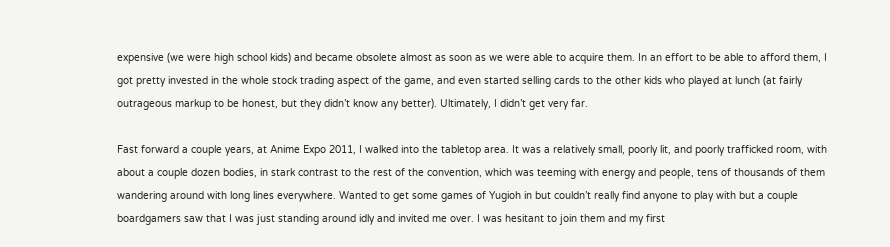expensive (we were high school kids) and became obsolete almost as soon as we were able to acquire them. In an effort to be able to afford them, I got pretty invested in the whole stock trading aspect of the game, and even started selling cards to the other kids who played at lunch (at fairly outrageous markup to be honest, but they didn’t know any better). Ultimately, I didn’t get very far.

Fast forward a couple years, at Anime Expo 2011, I walked into the tabletop area. It was a relatively small, poorly lit, and poorly trafficked room, with about a couple dozen bodies, in stark contrast to the rest of the convention, which was teeming with energy and people, tens of thousands of them wandering around with long lines everywhere. Wanted to get some games of Yugioh in but couldn’t really find anyone to play with but a couple boardgamers saw that I was just standing around idly and invited me over. I was hesitant to join them and my first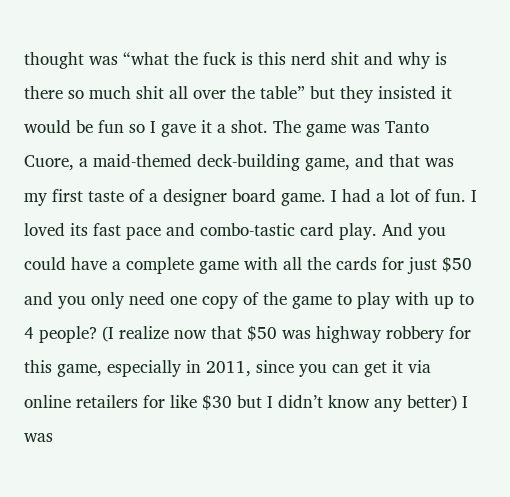thought was “what the fuck is this nerd shit and why is there so much shit all over the table” but they insisted it would be fun so I gave it a shot. The game was Tanto Cuore, a maid-themed deck-building game, and that was my first taste of a designer board game. I had a lot of fun. I loved its fast pace and combo-tastic card play. And you could have a complete game with all the cards for just $50 and you only need one copy of the game to play with up to 4 people? (I realize now that $50 was highway robbery for this game, especially in 2011, since you can get it via online retailers for like $30 but I didn’t know any better) I was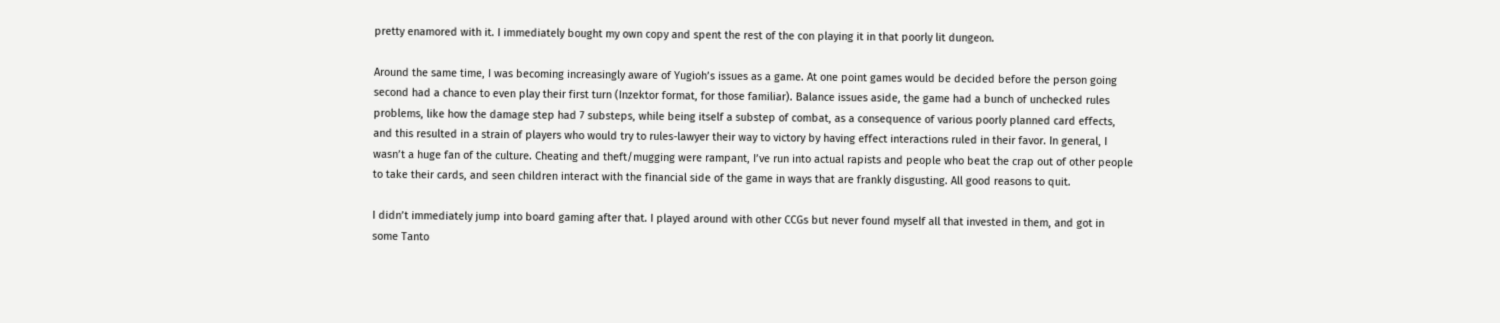pretty enamored with it. I immediately bought my own copy and spent the rest of the con playing it in that poorly lit dungeon.

Around the same time, I was becoming increasingly aware of Yugioh’s issues as a game. At one point games would be decided before the person going second had a chance to even play their first turn (Inzektor format, for those familiar). Balance issues aside, the game had a bunch of unchecked rules problems, like how the damage step had 7 substeps, while being itself a substep of combat, as a consequence of various poorly planned card effects, and this resulted in a strain of players who would try to rules-lawyer their way to victory by having effect interactions ruled in their favor. In general, I wasn’t a huge fan of the culture. Cheating and theft/mugging were rampant, I’ve run into actual rapists and people who beat the crap out of other people to take their cards, and seen children interact with the financial side of the game in ways that are frankly disgusting. All good reasons to quit.

I didn’t immediately jump into board gaming after that. I played around with other CCGs but never found myself all that invested in them, and got in some Tanto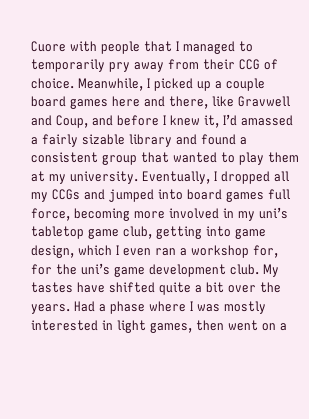Cuore with people that I managed to temporarily pry away from their CCG of choice. Meanwhile, I picked up a couple board games here and there, like Gravwell and Coup, and before I knew it, I’d amassed a fairly sizable library and found a consistent group that wanted to play them at my university. Eventually, I dropped all my CCGs and jumped into board games full force, becoming more involved in my uni’s tabletop game club, getting into game design, which I even ran a workshop for, for the uni’s game development club. My tastes have shifted quite a bit over the years. Had a phase where I was mostly interested in light games, then went on a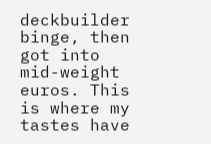deckbuilder binge, then got into mid-weight euros. This is where my tastes have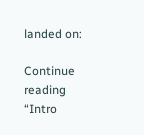landed on:

Continue reading “Intro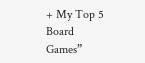+ My Top 5 Board Games”